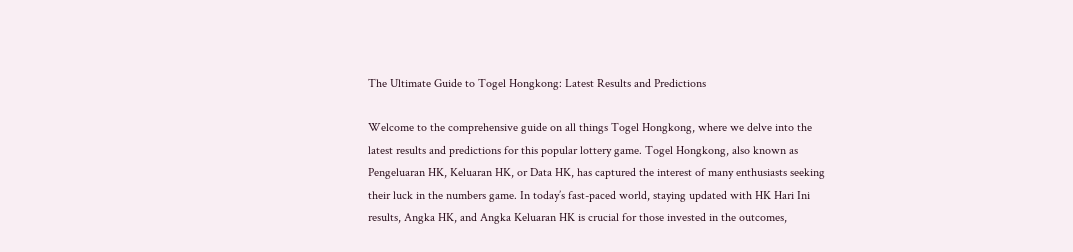The Ultimate Guide to Togel Hongkong: Latest Results and Predictions

Welcome to the comprehensive guide on all things Togel Hongkong, where we delve into the latest results and predictions for this popular lottery game. Togel Hongkong, also known as Pengeluaran HK, Keluaran HK, or Data HK, has captured the interest of many enthusiasts seeking their luck in the numbers game. In today’s fast-paced world, staying updated with HK Hari Ini results, Angka HK, and Angka Keluaran HK is crucial for those invested in the outcomes,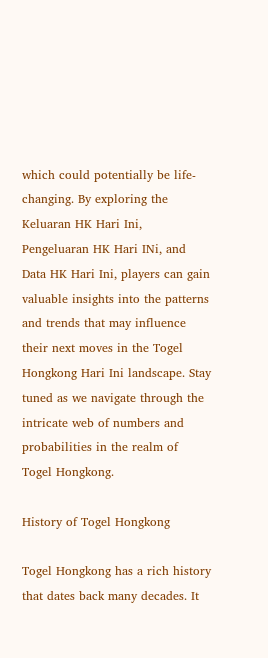which could potentially be life-changing. By exploring the Keluaran HK Hari Ini, Pengeluaran HK Hari INi, and Data HK Hari Ini, players can gain valuable insights into the patterns and trends that may influence their next moves in the Togel Hongkong Hari Ini landscape. Stay tuned as we navigate through the intricate web of numbers and probabilities in the realm of Togel Hongkong.

History of Togel Hongkong

Togel Hongkong has a rich history that dates back many decades. It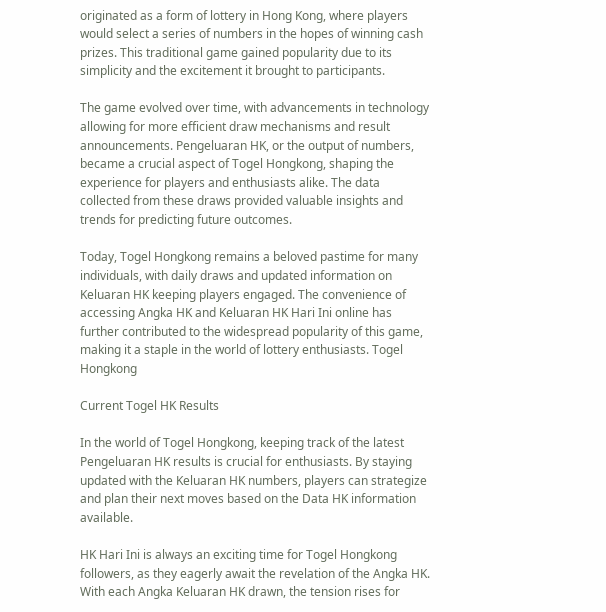originated as a form of lottery in Hong Kong, where players would select a series of numbers in the hopes of winning cash prizes. This traditional game gained popularity due to its simplicity and the excitement it brought to participants.

The game evolved over time, with advancements in technology allowing for more efficient draw mechanisms and result announcements. Pengeluaran HK, or the output of numbers, became a crucial aspect of Togel Hongkong, shaping the experience for players and enthusiasts alike. The data collected from these draws provided valuable insights and trends for predicting future outcomes.

Today, Togel Hongkong remains a beloved pastime for many individuals, with daily draws and updated information on Keluaran HK keeping players engaged. The convenience of accessing Angka HK and Keluaran HK Hari Ini online has further contributed to the widespread popularity of this game, making it a staple in the world of lottery enthusiasts. Togel Hongkong

Current Togel HK Results

In the world of Togel Hongkong, keeping track of the latest Pengeluaran HK results is crucial for enthusiasts. By staying updated with the Keluaran HK numbers, players can strategize and plan their next moves based on the Data HK information available.

HK Hari Ini is always an exciting time for Togel Hongkong followers, as they eagerly await the revelation of the Angka HK. With each Angka Keluaran HK drawn, the tension rises for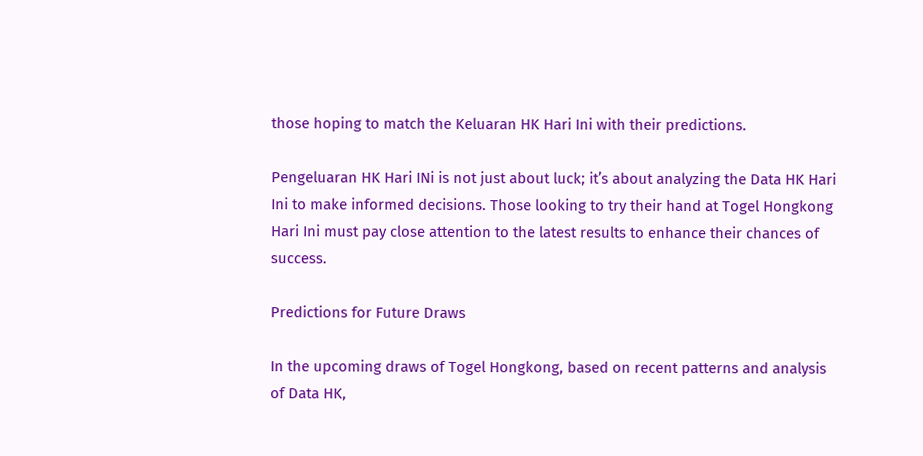those hoping to match the Keluaran HK Hari Ini with their predictions.

Pengeluaran HK Hari INi is not just about luck; it’s about analyzing the Data HK Hari Ini to make informed decisions. Those looking to try their hand at Togel Hongkong Hari Ini must pay close attention to the latest results to enhance their chances of success.

Predictions for Future Draws

In the upcoming draws of Togel Hongkong, based on recent patterns and analysis of Data HK,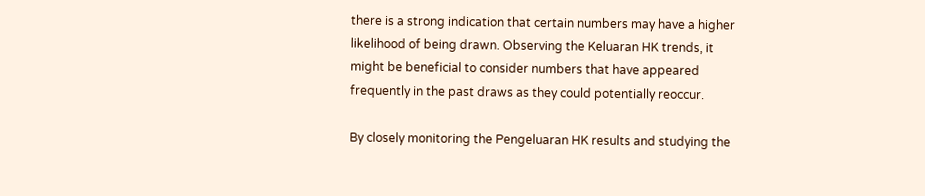there is a strong indication that certain numbers may have a higher likelihood of being drawn. Observing the Keluaran HK trends, it might be beneficial to consider numbers that have appeared frequently in the past draws as they could potentially reoccur.

By closely monitoring the Pengeluaran HK results and studying the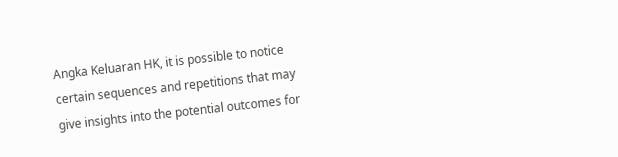Angka Keluaran HK, it is possible to notice certain sequences and repetitions that may give insights into the potential outcomes for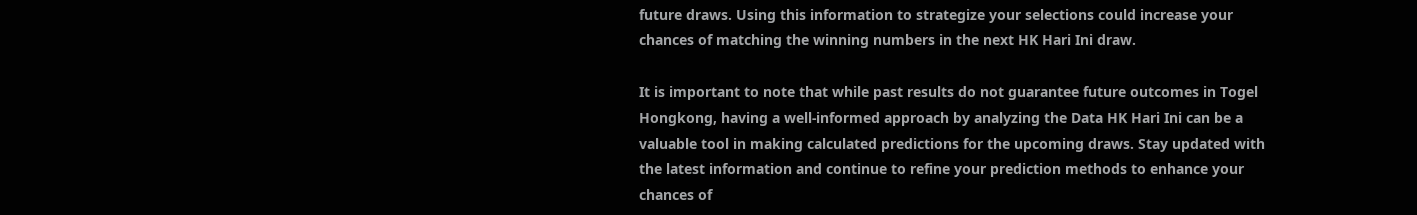future draws. Using this information to strategize your selections could increase your chances of matching the winning numbers in the next HK Hari Ini draw.

It is important to note that while past results do not guarantee future outcomes in Togel Hongkong, having a well-informed approach by analyzing the Data HK Hari Ini can be a valuable tool in making calculated predictions for the upcoming draws. Stay updated with the latest information and continue to refine your prediction methods to enhance your chances of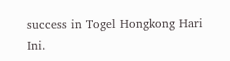success in Togel Hongkong Hari Ini.